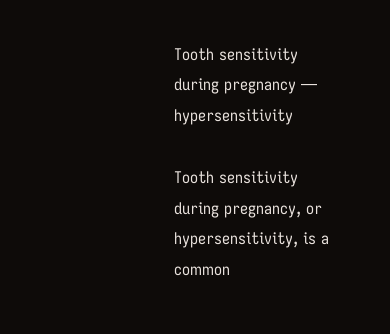Tooth sensitivity during pregnancy — hypersensitivity

Tooth sensitivity during pregnancy, or hypersensitivity, is a common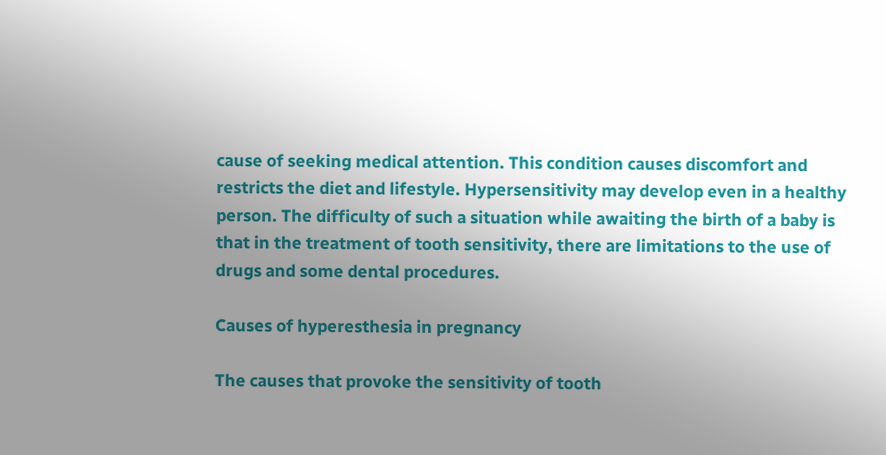cause of seeking medical attention. This condition causes discomfort and restricts the diet and lifestyle. Hypersensitivity may develop even in a healthy person. The difficulty of such a situation while awaiting the birth of a baby is that in the treatment of tooth sensitivity, there are limitations to the use of drugs and some dental procedures.

Causes of hyperesthesia in pregnancy

The causes that provoke the sensitivity of tooth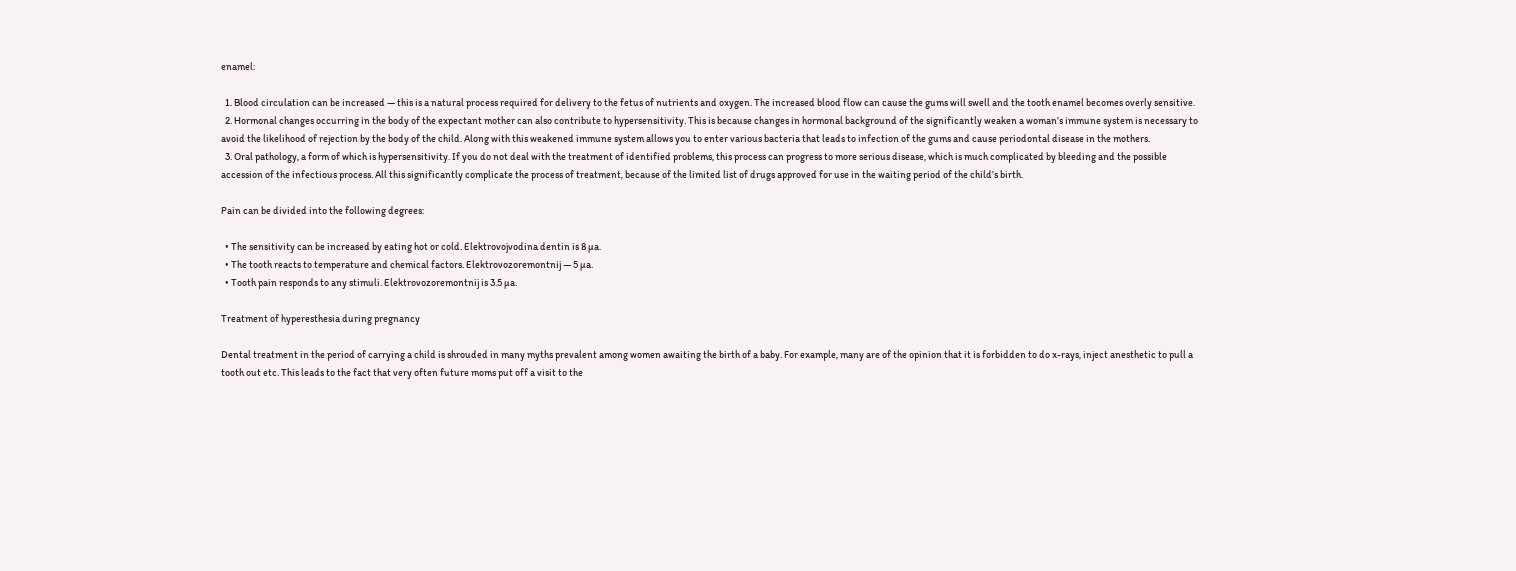enamel:

  1. Blood circulation can be increased — this is a natural process required for delivery to the fetus of nutrients and oxygen. The increased blood flow can cause the gums will swell and the tooth enamel becomes overly sensitive.
  2. Hormonal changes occurring in the body of the expectant mother can also contribute to hypersensitivity. This is because changes in hormonal background of the significantly weaken a woman’s immune system is necessary to avoid the likelihood of rejection by the body of the child. Along with this weakened immune system allows you to enter various bacteria that leads to infection of the gums and cause periodontal disease in the mothers.
  3. Oral pathology, a form of which is hypersensitivity. If you do not deal with the treatment of identified problems, this process can progress to more serious disease, which is much complicated by bleeding and the possible accession of the infectious process. All this significantly complicate the process of treatment, because of the limited list of drugs approved for use in the waiting period of the child’s birth.

Pain can be divided into the following degrees:

  • The sensitivity can be increased by eating hot or cold. Elektrovojvodina dentin is 8 µa.
  • The tooth reacts to temperature and chemical factors. Elektrovozoremontnij — 5 µa.
  • Tooth pain responds to any stimuli. Elektrovozoremontnij is 3.5 µa.

Treatment of hyperesthesia during pregnancy

Dental treatment in the period of carrying a child is shrouded in many myths prevalent among women awaiting the birth of a baby. For example, many are of the opinion that it is forbidden to do x-rays, inject anesthetic to pull a tooth out etc. This leads to the fact that very often future moms put off a visit to the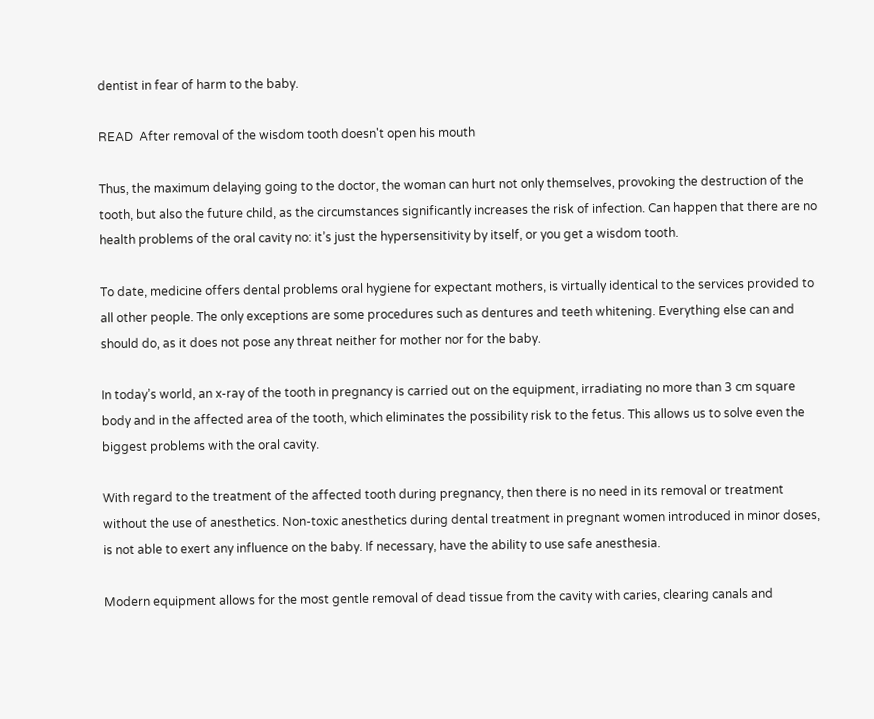dentist in fear of harm to the baby.

READ  After removal of the wisdom tooth doesn't open his mouth

Thus, the maximum delaying going to the doctor, the woman can hurt not only themselves, provoking the destruction of the tooth, but also the future child, as the circumstances significantly increases the risk of infection. Can happen that there are no health problems of the oral cavity no: it’s just the hypersensitivity by itself, or you get a wisdom tooth.

To date, medicine offers dental problems oral hygiene for expectant mothers, is virtually identical to the services provided to all other people. The only exceptions are some procedures such as dentures and teeth whitening. Everything else can and should do, as it does not pose any threat neither for mother nor for the baby.

In today’s world, an x-ray of the tooth in pregnancy is carried out on the equipment, irradiating no more than 3 cm square body and in the affected area of the tooth, which eliminates the possibility risk to the fetus. This allows us to solve even the biggest problems with the oral cavity.

With regard to the treatment of the affected tooth during pregnancy, then there is no need in its removal or treatment without the use of anesthetics. Non-toxic anesthetics during dental treatment in pregnant women introduced in minor doses, is not able to exert any influence on the baby. If necessary, have the ability to use safe anesthesia.

Modern equipment allows for the most gentle removal of dead tissue from the cavity with caries, clearing canals and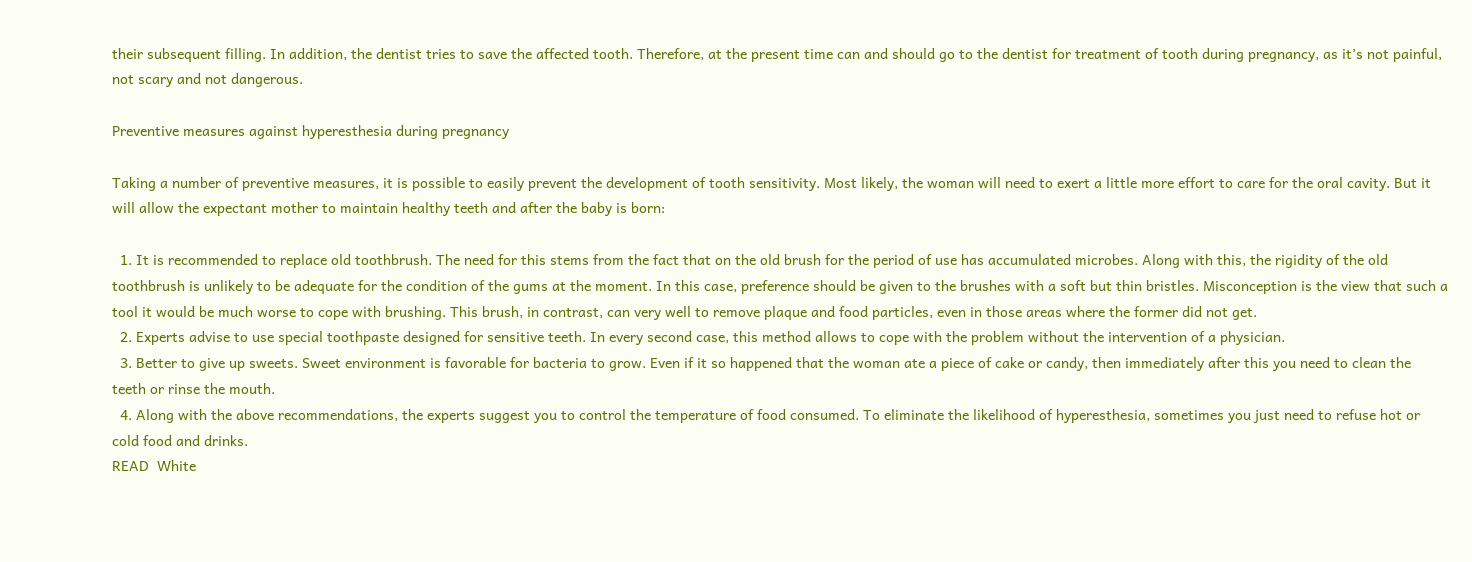their subsequent filling. In addition, the dentist tries to save the affected tooth. Therefore, at the present time can and should go to the dentist for treatment of tooth during pregnancy, as it’s not painful, not scary and not dangerous.

Preventive measures against hyperesthesia during pregnancy

Taking a number of preventive measures, it is possible to easily prevent the development of tooth sensitivity. Most likely, the woman will need to exert a little more effort to care for the oral cavity. But it will allow the expectant mother to maintain healthy teeth and after the baby is born:

  1. It is recommended to replace old toothbrush. The need for this stems from the fact that on the old brush for the period of use has accumulated microbes. Along with this, the rigidity of the old toothbrush is unlikely to be adequate for the condition of the gums at the moment. In this case, preference should be given to the brushes with a soft but thin bristles. Misconception is the view that such a tool it would be much worse to cope with brushing. This brush, in contrast, can very well to remove plaque and food particles, even in those areas where the former did not get.
  2. Experts advise to use special toothpaste designed for sensitive teeth. In every second case, this method allows to cope with the problem without the intervention of a physician.
  3. Better to give up sweets. Sweet environment is favorable for bacteria to grow. Even if it so happened that the woman ate a piece of cake or candy, then immediately after this you need to clean the teeth or rinse the mouth.
  4. Along with the above recommendations, the experts suggest you to control the temperature of food consumed. To eliminate the likelihood of hyperesthesia, sometimes you just need to refuse hot or cold food and drinks.
READ  White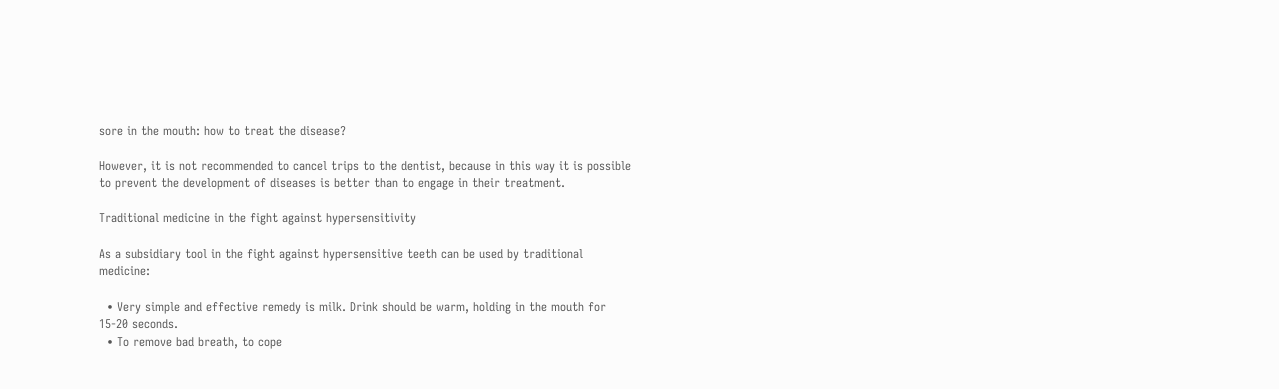sore in the mouth: how to treat the disease?

However, it is not recommended to cancel trips to the dentist, because in this way it is possible to prevent the development of diseases is better than to engage in their treatment.

Traditional medicine in the fight against hypersensitivity

As a subsidiary tool in the fight against hypersensitive teeth can be used by traditional medicine:

  • Very simple and effective remedy is milk. Drink should be warm, holding in the mouth for 15-20 seconds.
  • To remove bad breath, to cope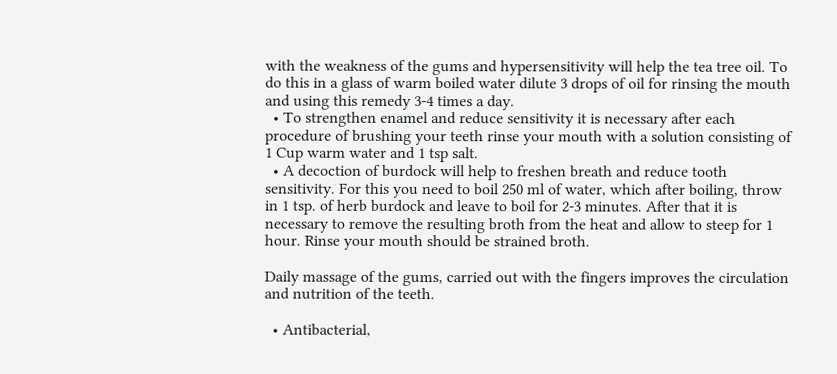with the weakness of the gums and hypersensitivity will help the tea tree oil. To do this in a glass of warm boiled water dilute 3 drops of oil for rinsing the mouth and using this remedy 3-4 times a day.
  • To strengthen enamel and reduce sensitivity it is necessary after each procedure of brushing your teeth rinse your mouth with a solution consisting of 1 Cup warm water and 1 tsp salt.
  • A decoction of burdock will help to freshen breath and reduce tooth sensitivity. For this you need to boil 250 ml of water, which after boiling, throw in 1 tsp. of herb burdock and leave to boil for 2-3 minutes. After that it is necessary to remove the resulting broth from the heat and allow to steep for 1 hour. Rinse your mouth should be strained broth.

Daily massage of the gums, carried out with the fingers improves the circulation and nutrition of the teeth.

  • Antibacterial,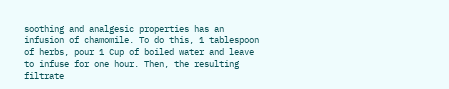soothing and analgesic properties has an infusion of chamomile. To do this, 1 tablespoon of herbs, pour 1 Cup of boiled water and leave to infuse for one hour. Then, the resulting filtrate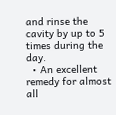and rinse the cavity by up to 5 times during the day.
  • An excellent remedy for almost all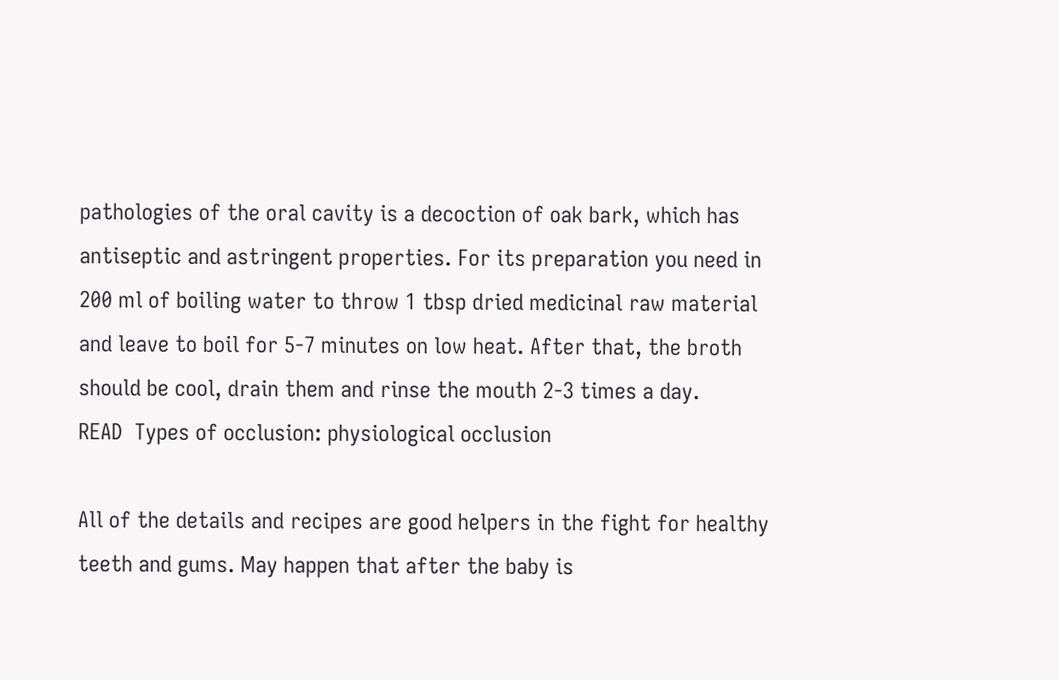pathologies of the oral cavity is a decoction of oak bark, which has antiseptic and astringent properties. For its preparation you need in 200 ml of boiling water to throw 1 tbsp dried medicinal raw material and leave to boil for 5-7 minutes on low heat. After that, the broth should be cool, drain them and rinse the mouth 2-3 times a day.
READ  Types of occlusion: physiological occlusion

All of the details and recipes are good helpers in the fight for healthy teeth and gums. May happen that after the baby is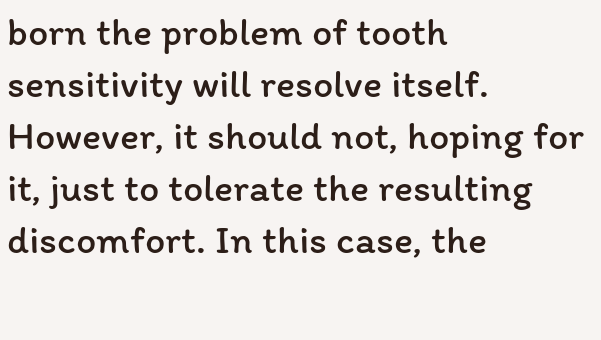born the problem of tooth sensitivity will resolve itself. However, it should not, hoping for it, just to tolerate the resulting discomfort. In this case, the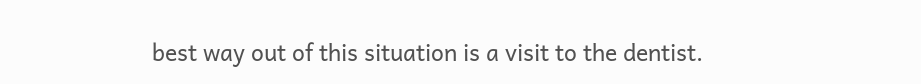best way out of this situation is a visit to the dentist.